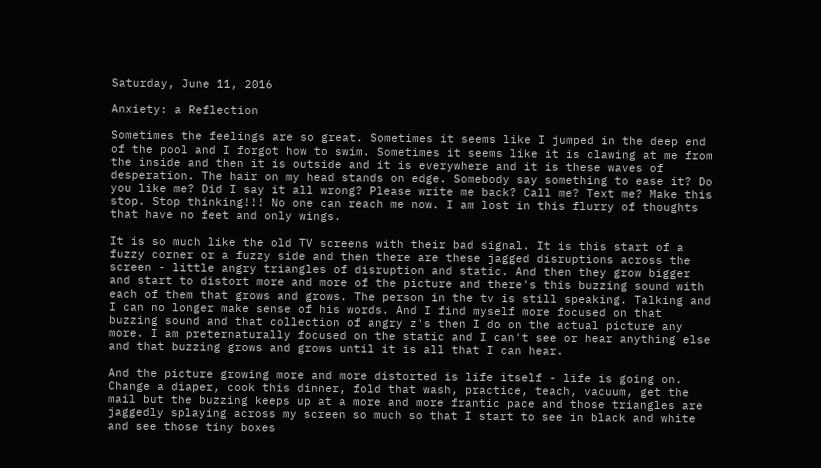Saturday, June 11, 2016

Anxiety: a Reflection

Sometimes the feelings are so great. Sometimes it seems like I jumped in the deep end of the pool and I forgot how to swim. Sometimes it seems like it is clawing at me from the inside and then it is outside and it is everywhere and it is these waves of desperation. The hair on my head stands on edge. Somebody say something to ease it? Do you like me? Did I say it all wrong? Please write me back? Call me? Text me? Make this stop. Stop thinking!!! No one can reach me now. I am lost in this flurry of thoughts that have no feet and only wings.

It is so much like the old TV screens with their bad signal. It is this start of a fuzzy corner or a fuzzy side and then there are these jagged disruptions across the screen - little angry triangles of disruption and static. And then they grow bigger and start to distort more and more of the picture and there's this buzzing sound with each of them that grows and grows. The person in the tv is still speaking. Talking and I can no longer make sense of his words. And I find myself more focused on that buzzing sound and that collection of angry z's then I do on the actual picture any more. I am preternaturally focused on the static and I can't see or hear anything else and that buzzing grows and grows until it is all that I can hear.

And the picture growing more and more distorted is life itself - life is going on. Change a diaper, cook this dinner, fold that wash, practice, teach, vacuum, get the mail but the buzzing keeps up at a more and more frantic pace and those triangles are jaggedly splaying across my screen so much so that I start to see in black and white and see those tiny boxes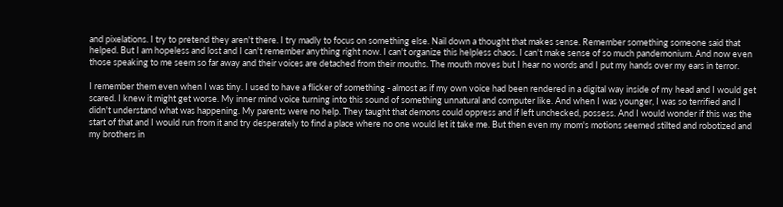and pixelations. I try to pretend they aren't there. I try madly to focus on something else. Nail down a thought that makes sense. Remember something someone said that helped. But I am hopeless and lost and I can't remember anything right now. I can't organize this helpless chaos. I can't make sense of so much pandemonium. And now even those speaking to me seem so far away and their voices are detached from their mouths. The mouth moves but I hear no words and I put my hands over my ears in terror.

I remember them even when I was tiny. I used to have a flicker of something - almost as if my own voice had been rendered in a digital way inside of my head and I would get scared. I knew it might get worse. My inner mind voice turning into this sound of something unnatural and computer like. And when I was younger, I was so terrified and I didn't understand what was happening. My parents were no help. They taught that demons could oppress and if left unchecked, possess. And I would wonder if this was the start of that and I would run from it and try desperately to find a place where no one would let it take me. But then even my mom's motions seemed stilted and robotized and my brothers in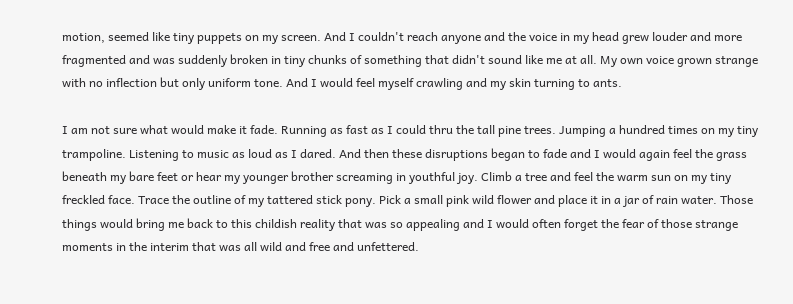motion, seemed like tiny puppets on my screen. And I couldn't reach anyone and the voice in my head grew louder and more fragmented and was suddenly broken in tiny chunks of something that didn't sound like me at all. My own voice grown strange with no inflection but only uniform tone. And I would feel myself crawling and my skin turning to ants.

I am not sure what would make it fade. Running as fast as I could thru the tall pine trees. Jumping a hundred times on my tiny trampoline. Listening to music as loud as I dared. And then these disruptions began to fade and I would again feel the grass beneath my bare feet or hear my younger brother screaming in youthful joy. Climb a tree and feel the warm sun on my tiny freckled face. Trace the outline of my tattered stick pony. Pick a small pink wild flower and place it in a jar of rain water. Those things would bring me back to this childish reality that was so appealing and I would often forget the fear of those strange moments in the interim that was all wild and free and unfettered.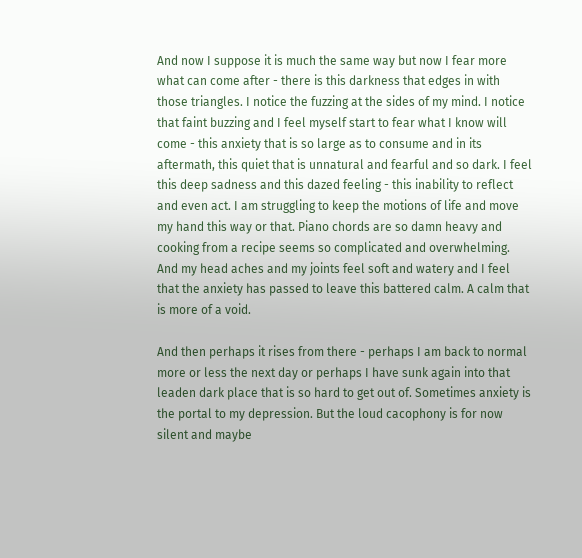And now I suppose it is much the same way but now I fear more what can come after - there is this darkness that edges in with those triangles. I notice the fuzzing at the sides of my mind. I notice that faint buzzing and I feel myself start to fear what I know will come - this anxiety that is so large as to consume and in its aftermath, this quiet that is unnatural and fearful and so dark. I feel this deep sadness and this dazed feeling - this inability to reflect and even act. I am struggling to keep the motions of life and move my hand this way or that. Piano chords are so damn heavy and cooking from a recipe seems so complicated and overwhelming. And my head aches and my joints feel soft and watery and I feel that the anxiety has passed to leave this battered calm. A calm that is more of a void.

And then perhaps it rises from there - perhaps I am back to normal more or less the next day or perhaps I have sunk again into that leaden dark place that is so hard to get out of. Sometimes anxiety is the portal to my depression. But the loud cacophony is for now silent and maybe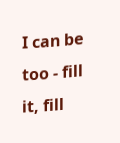I can be too - fill it, fill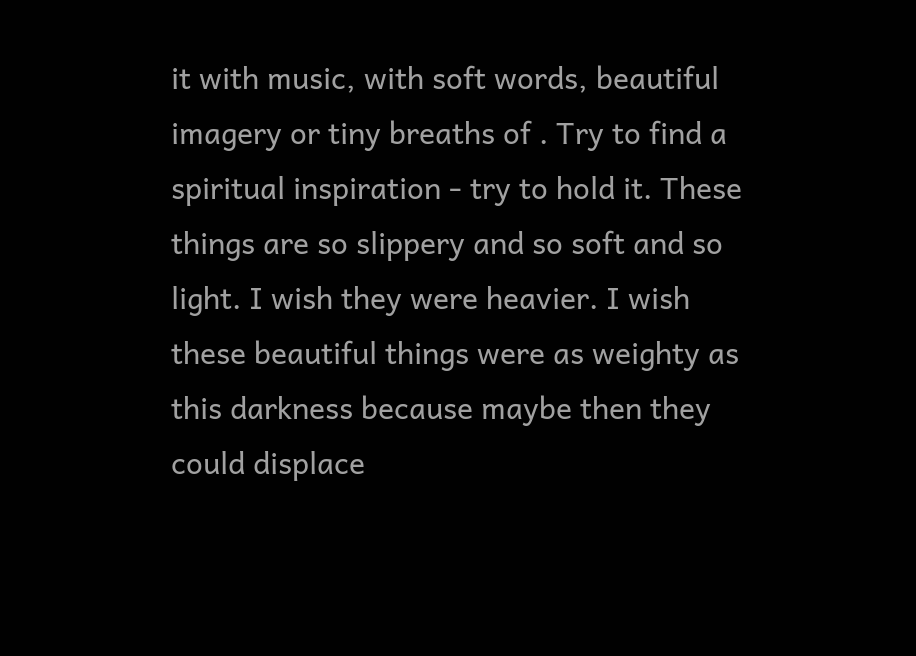it with music, with soft words, beautiful imagery or tiny breaths of . Try to find a spiritual inspiration - try to hold it. These things are so slippery and so soft and so light. I wish they were heavier. I wish these beautiful things were as weighty as this darkness because maybe then they could displace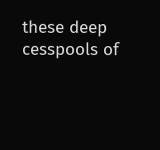these deep cesspools of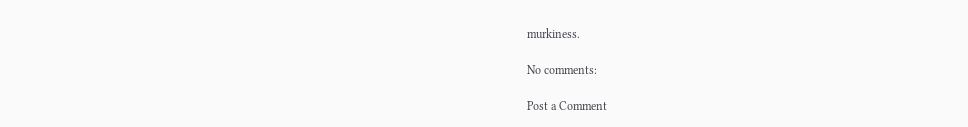murkiness.

No comments:

Post a Comment